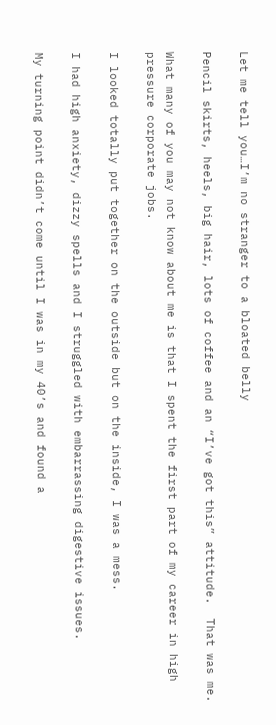Let me tell you…I’m no stranger to a bloated belly

Pencil skirts, heels, big hair, lots of coffee and an “I’ve got this” attitude.  That was me.

What many of you may not know about me is that I spent the first part of my career in high pressure corporate jobs.

I looked totally put together on the outside but on the inside, I was a mess.

I had high anxiety, dizzy spells and I struggled with embarrassing digestive issues.

My turning point didn’t come until I was in my 40’s and found a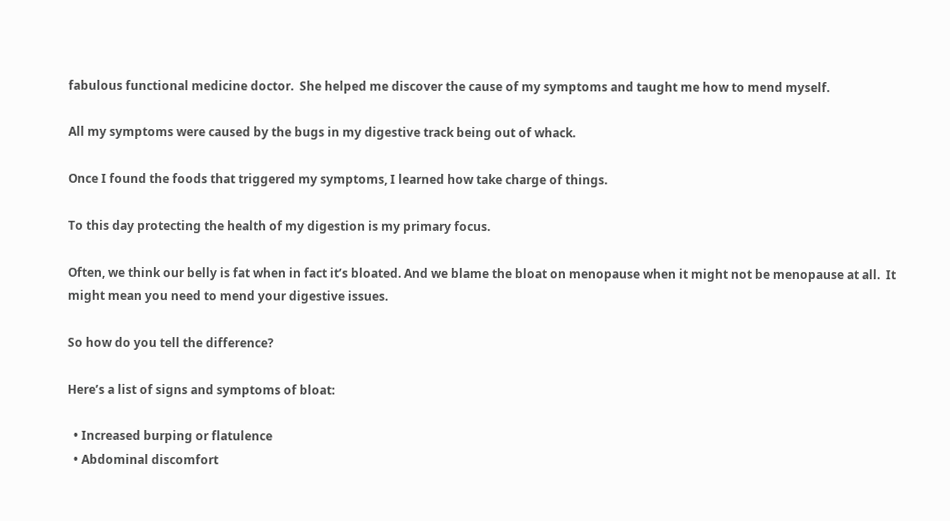fabulous functional medicine doctor.  She helped me discover the cause of my symptoms and taught me how to mend myself.

All my symptoms were caused by the bugs in my digestive track being out of whack.

Once I found the foods that triggered my symptoms, I learned how take charge of things.

To this day protecting the health of my digestion is my primary focus.

Often, we think our belly is fat when in fact it’s bloated. And we blame the bloat on menopause when it might not be menopause at all.  It might mean you need to mend your digestive issues.

So how do you tell the difference?

Here’s a list of signs and symptoms of bloat:

  • Increased burping or flatulence
  • Abdominal discomfort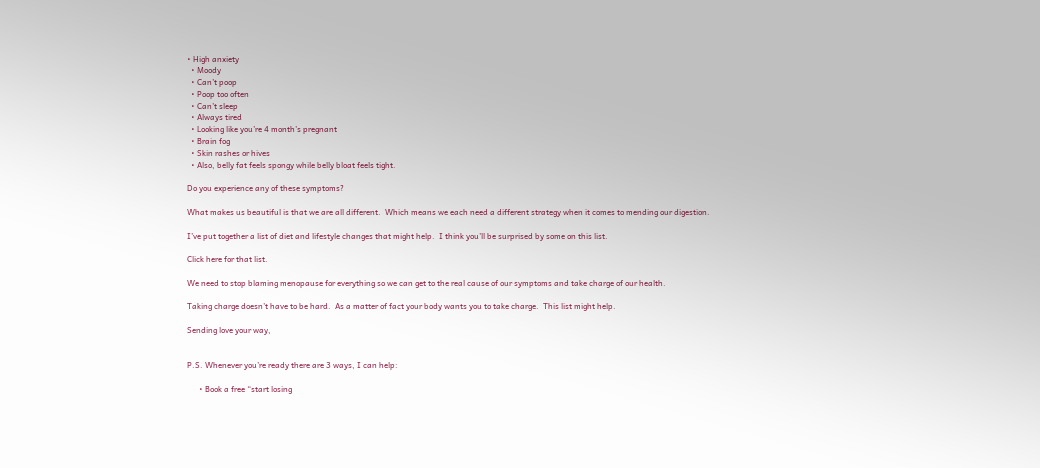• High anxiety
  • Moody
  • Can’t poop
  • Poop too often
  • Can’t sleep
  • Always tired
  • Looking like you’re 4 month’s pregnant
  • Brain fog
  • Skin rashes or hives
  • Also, belly fat feels spongy while belly bloat feels tight.

Do you experience any of these symptoms?

What makes us beautiful is that we are all different.  Which means we each need a different strategy when it comes to mending our digestion.

I’ve put together a list of diet and lifestyle changes that might help.  I think you’ll be surprised by some on this list.

Click here for that list.

We need to stop blaming menopause for everything so we can get to the real cause of our symptoms and take charge of our health.

Taking charge doesn’t have to be hard.  As a matter of fact your body wants you to take charge.  This list might help.

Sending love your way,


P.S. Whenever you’re ready there are 3 ways, I can help:

      • Book a free “start losing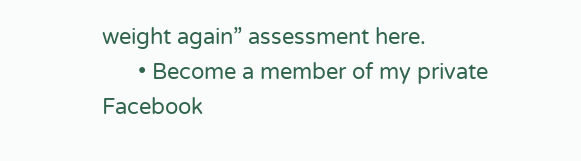weight again” assessment here.
      • Become a member of my private Facebook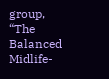group, “The Balanced Midlife-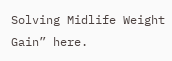Solving Midlife Weight Gain” here.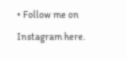• Follow me on Instagram here.